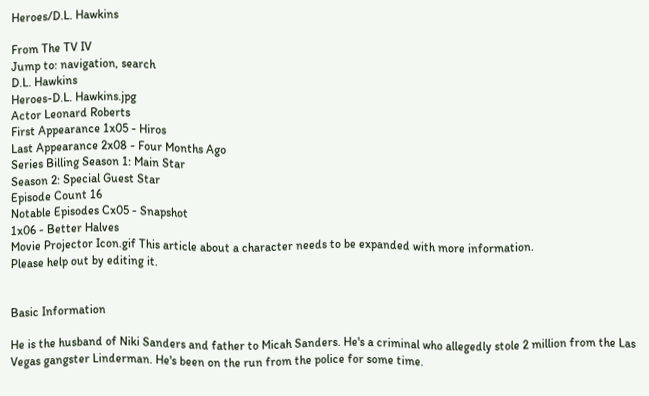Heroes/D.L. Hawkins

From The TV IV
Jump to: navigation, search
D.L. Hawkins
Heroes-D.L. Hawkins.jpg
Actor Leonard Roberts
First Appearance 1x05 - Hiros
Last Appearance 2x08 - Four Months Ago
Series Billing Season 1: Main Star
Season 2: Special Guest Star
Episode Count 16
Notable Episodes Cx05 - Snapshot
1x06 - Better Halves
Movie Projector Icon.gif This article about a character needs to be expanded with more information.
Please help out by editing it.


Basic Information

He is the husband of Niki Sanders and father to Micah Sanders. He's a criminal who allegedly stole 2 million from the Las Vegas gangster Linderman. He's been on the run from the police for some time.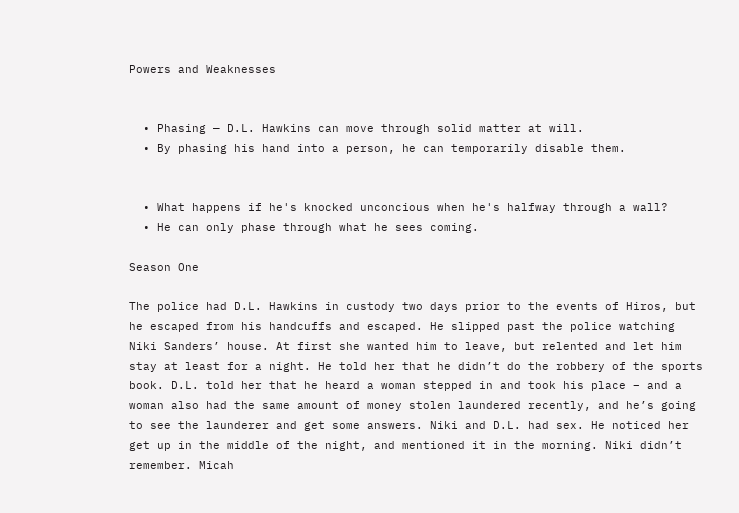Powers and Weaknesses


  • Phasing — D.L. Hawkins can move through solid matter at will.
  • By phasing his hand into a person, he can temporarily disable them.


  • What happens if he's knocked unconcious when he's halfway through a wall?
  • He can only phase through what he sees coming.

Season One

The police had D.L. Hawkins in custody two days prior to the events of Hiros, but he escaped from his handcuffs and escaped. He slipped past the police watching Niki Sanders’ house. At first she wanted him to leave, but relented and let him stay at least for a night. He told her that he didn’t do the robbery of the sports book. D.L. told her that he heard a woman stepped in and took his place – and a woman also had the same amount of money stolen laundered recently, and he’s going to see the launderer and get some answers. Niki and D.L. had sex. He noticed her get up in the middle of the night, and mentioned it in the morning. Niki didn’t remember. Micah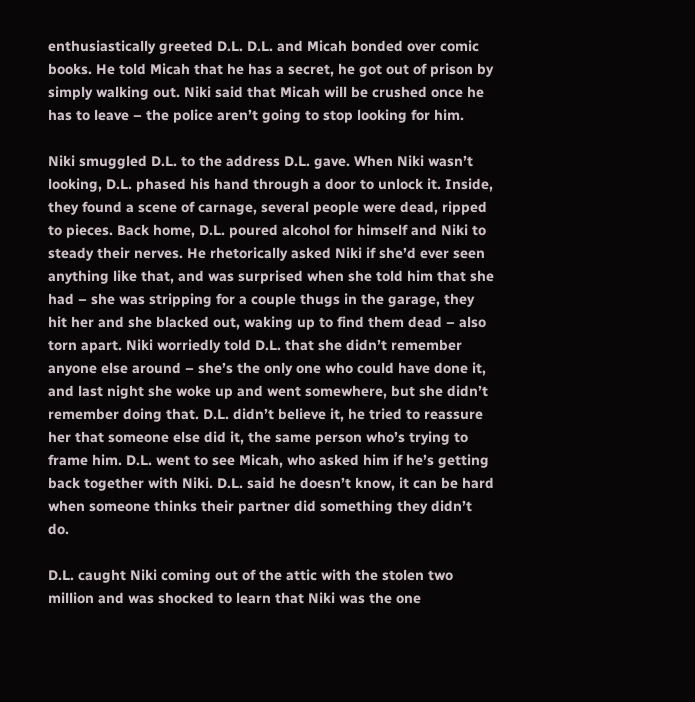enthusiastically greeted D.L. D.L. and Micah bonded over comic books. He told Micah that he has a secret, he got out of prison by simply walking out. Niki said that Micah will be crushed once he has to leave – the police aren’t going to stop looking for him.

Niki smuggled D.L. to the address D.L. gave. When Niki wasn’t looking, D.L. phased his hand through a door to unlock it. Inside, they found a scene of carnage, several people were dead, ripped to pieces. Back home, D.L. poured alcohol for himself and Niki to steady their nerves. He rhetorically asked Niki if she’d ever seen anything like that, and was surprised when she told him that she had – she was stripping for a couple thugs in the garage, they hit her and she blacked out, waking up to find them dead – also torn apart. Niki worriedly told D.L. that she didn’t remember anyone else around – she’s the only one who could have done it, and last night she woke up and went somewhere, but she didn’t remember doing that. D.L. didn’t believe it, he tried to reassure her that someone else did it, the same person who’s trying to frame him. D.L. went to see Micah, who asked him if he’s getting back together with Niki. D.L. said he doesn’t know, it can be hard when someone thinks their partner did something they didn’t do.

D.L. caught Niki coming out of the attic with the stolen two million and was shocked to learn that Niki was the one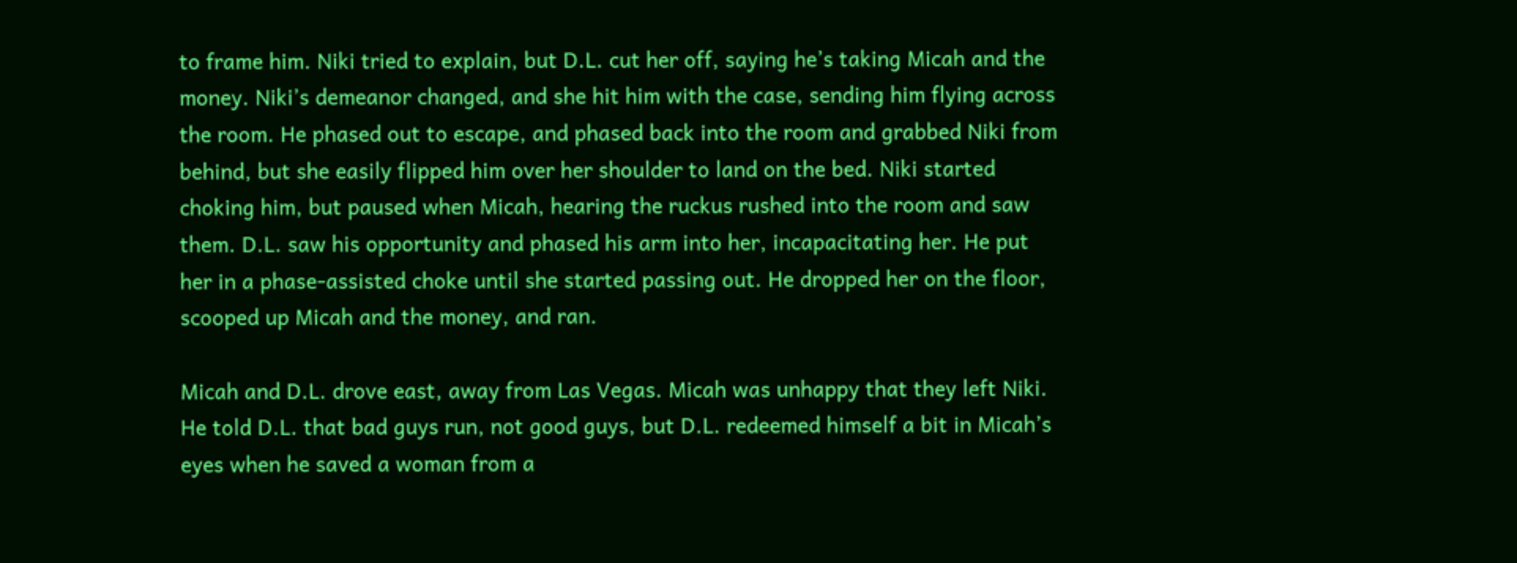to frame him. Niki tried to explain, but D.L. cut her off, saying he’s taking Micah and the money. Niki’s demeanor changed, and she hit him with the case, sending him flying across the room. He phased out to escape, and phased back into the room and grabbed Niki from behind, but she easily flipped him over her shoulder to land on the bed. Niki started choking him, but paused when Micah, hearing the ruckus rushed into the room and saw them. D.L. saw his opportunity and phased his arm into her, incapacitating her. He put her in a phase-assisted choke until she started passing out. He dropped her on the floor, scooped up Micah and the money, and ran.

Micah and D.L. drove east, away from Las Vegas. Micah was unhappy that they left Niki. He told D.L. that bad guys run, not good guys, but D.L. redeemed himself a bit in Micah’s eyes when he saved a woman from a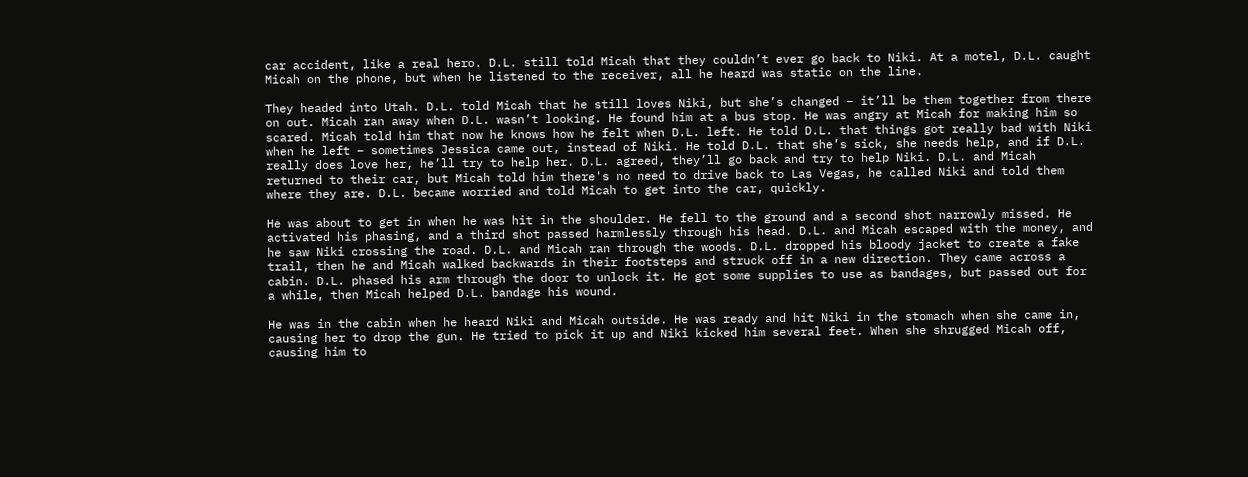car accident, like a real hero. D.L. still told Micah that they couldn’t ever go back to Niki. At a motel, D.L. caught Micah on the phone, but when he listened to the receiver, all he heard was static on the line.

They headed into Utah. D.L. told Micah that he still loves Niki, but she’s changed – it’ll be them together from there on out. Micah ran away when D.L. wasn’t looking. He found him at a bus stop. He was angry at Micah for making him so scared. Micah told him that now he knows how he felt when D.L. left. He told D.L. that things got really bad with Niki when he left – sometimes Jessica came out, instead of Niki. He told D.L. that she’s sick, she needs help, and if D.L. really does love her, he’ll try to help her. D.L. agreed, they’ll go back and try to help Niki. D.L. and Micah returned to their car, but Micah told him there's no need to drive back to Las Vegas, he called Niki and told them where they are. D.L. became worried and told Micah to get into the car, quickly.

He was about to get in when he was hit in the shoulder. He fell to the ground and a second shot narrowly missed. He activated his phasing, and a third shot passed harmlessly through his head. D.L. and Micah escaped with the money, and he saw Niki crossing the road. D.L. and Micah ran through the woods. D.L. dropped his bloody jacket to create a fake trail, then he and Micah walked backwards in their footsteps and struck off in a new direction. They came across a cabin. D.L. phased his arm through the door to unlock it. He got some supplies to use as bandages, but passed out for a while, then Micah helped D.L. bandage his wound.

He was in the cabin when he heard Niki and Micah outside. He was ready and hit Niki in the stomach when she came in, causing her to drop the gun. He tried to pick it up and Niki kicked him several feet. When she shrugged Micah off, causing him to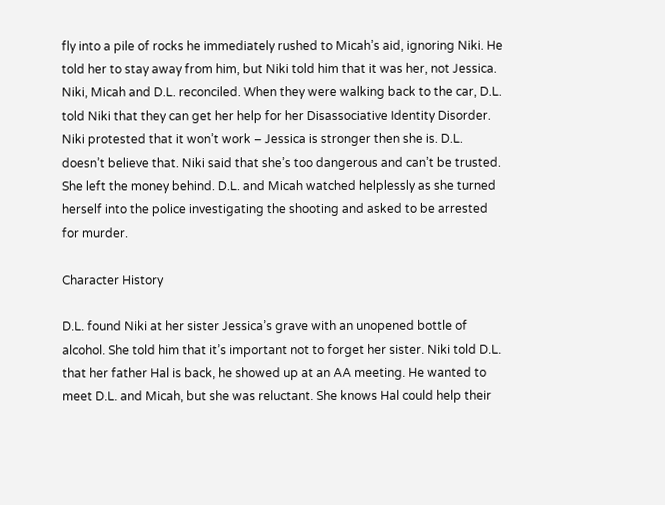fly into a pile of rocks he immediately rushed to Micah’s aid, ignoring Niki. He told her to stay away from him, but Niki told him that it was her, not Jessica. Niki, Micah and D.L. reconciled. When they were walking back to the car, D.L. told Niki that they can get her help for her Disassociative Identity Disorder. Niki protested that it won’t work – Jessica is stronger then she is. D.L. doesn’t believe that. Niki said that she’s too dangerous and can’t be trusted. She left the money behind. D.L. and Micah watched helplessly as she turned herself into the police investigating the shooting and asked to be arrested for murder.

Character History

D.L. found Niki at her sister Jessica’s grave with an unopened bottle of alcohol. She told him that it’s important not to forget her sister. Niki told D.L. that her father Hal is back, he showed up at an AA meeting. He wanted to meet D.L. and Micah, but she was reluctant. She knows Hal could help their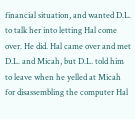financial situation, and wanted D.L. to talk her into letting Hal come over. He did. Hal came over and met D.L. and Micah, but D.L. told him to leave when he yelled at Micah for disassembling the computer Hal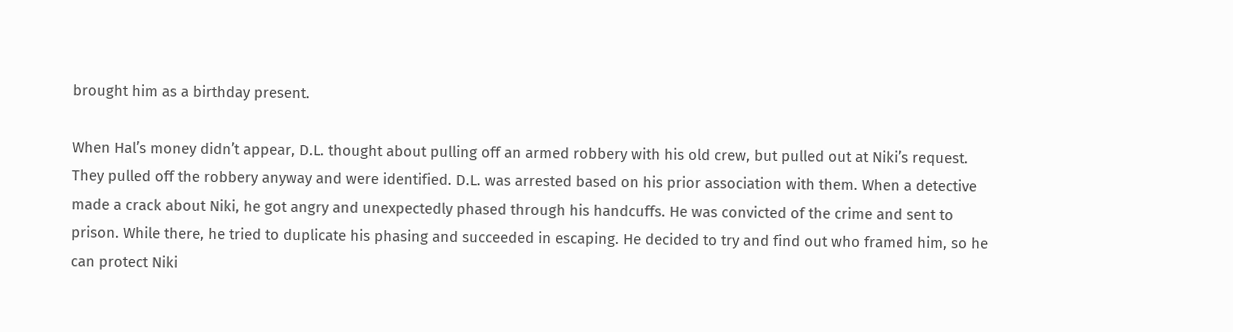brought him as a birthday present.

When Hal’s money didn’t appear, D.L. thought about pulling off an armed robbery with his old crew, but pulled out at Niki’s request. They pulled off the robbery anyway and were identified. D.L. was arrested based on his prior association with them. When a detective made a crack about Niki, he got angry and unexpectedly phased through his handcuffs. He was convicted of the crime and sent to prison. While there, he tried to duplicate his phasing and succeeded in escaping. He decided to try and find out who framed him, so he can protect Niki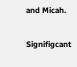and Micah.

Signifigcant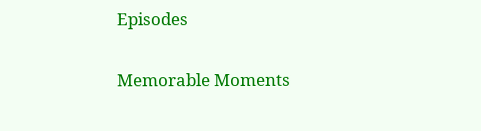Episodes

Memorable Moments